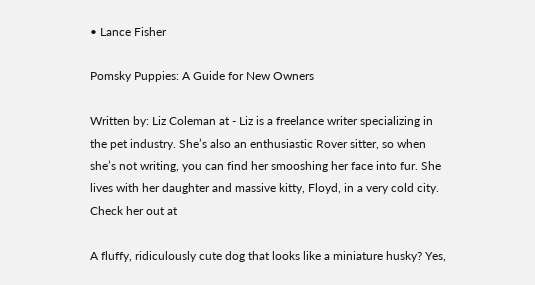• Lance Fisher

Pomsky Puppies: A Guide for New Owners

Written by: Liz Coleman at - Liz is a freelance writer specializing in the pet industry. She’s also an enthusiastic Rover sitter, so when she’s not writing, you can find her smooshing her face into fur. She lives with her daughter and massive kitty, Floyd, in a very cold city. Check her out at

A fluffy, ridiculously cute dog that looks like a miniature husky? Yes,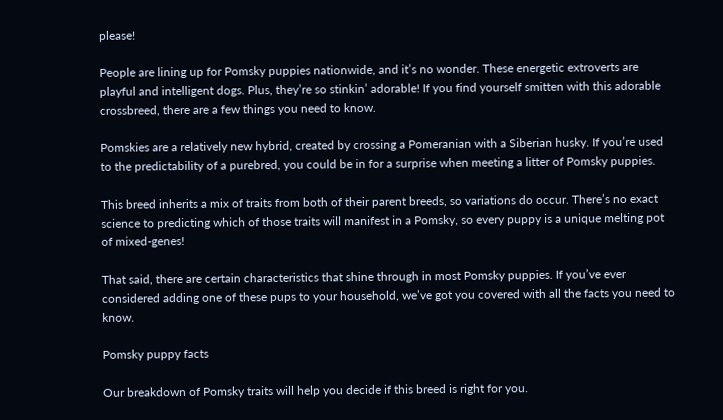please!

People are lining up for Pomsky puppies nationwide, and it’s no wonder. These energetic extroverts are playful and intelligent dogs. Plus, they’re so stinkin’ adorable! If you find yourself smitten with this adorable crossbreed, there are a few things you need to know.

Pomskies are a relatively new hybrid, created by crossing a Pomeranian with a Siberian husky. If you’re used to the predictability of a purebred, you could be in for a surprise when meeting a litter of Pomsky puppies.

This breed inherits a mix of traits from both of their parent breeds, so variations do occur. There’s no exact science to predicting which of those traits will manifest in a Pomsky, so every puppy is a unique melting pot of mixed-genes!

That said, there are certain characteristics that shine through in most Pomsky puppies. If you’ve ever considered adding one of these pups to your household, we’ve got you covered with all the facts you need to know.

Pomsky puppy facts

Our breakdown of Pomsky traits will help you decide if this breed is right for you.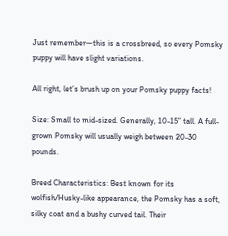Just remember—this is a crossbreed, so every Pomsky puppy will have slight variations.

All right, let’s brush up on your Pomsky puppy facts!

Size: Small to mid-sized. Generally, 10-15” tall. A full-grown Pomsky will usually weigh between 20-30 pounds.

Breed Characteristics: Best known for its wolfish/Husky-like appearance, the Pomsky has a soft, silky coat and a bushy curved tail. Their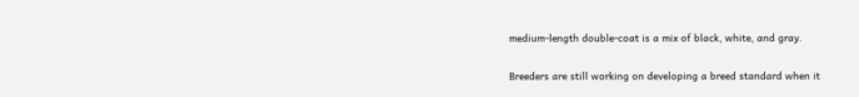medium-length double-coat is a mix of black, white, and gray.

Breeders are still working on developing a breed standard when it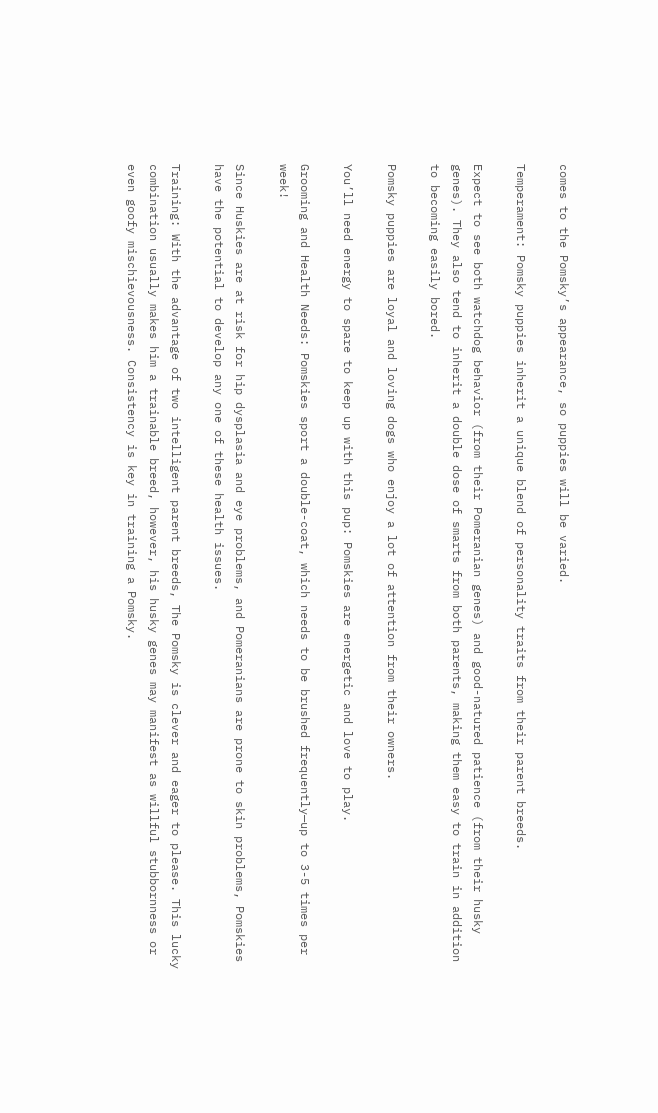comes to the Pomsky’s appearance, so puppies will be varied.

Temperament: Pomsky puppies inherit a unique blend of personality traits from their parent breeds.

Expect to see both watchdog behavior (from their Pomeranian genes) and good-natured patience (from their husky genes). They also tend to inherit a double dose of smarts from both parents, making them easy to train in addition to becoming easily bored.

Pomsky puppies are loyal and loving dogs who enjoy a lot of attention from their owners.

You’ll need energy to spare to keep up with this pup: Pomskies are energetic and love to play.

Grooming and Health Needs: Pomskies sport a double-coat, which needs to be brushed frequently—up to 3-5 times per week!

Since Huskies are at risk for hip dysplasia and eye problems, and Pomeranians are prone to skin problems, Pomskies have the potential to develop any one of these health issues.

Training: With the advantage of two intelligent parent breeds, The Pomsky is clever and eager to please. This lucky combination usually makes him a trainable breed, however, his husky genes may manifest as willful stubbornness or even goofy mischievousness. Consistency is key in training a Pomsky.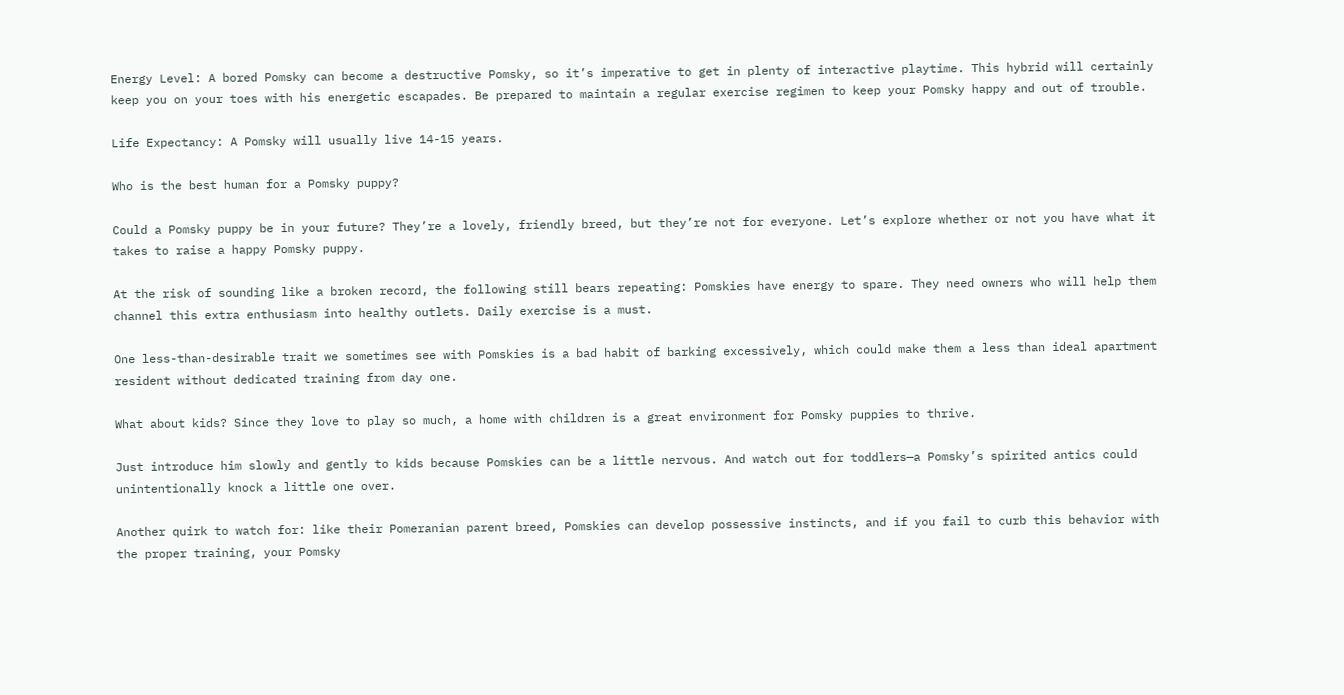Energy Level: A bored Pomsky can become a destructive Pomsky, so it’s imperative to get in plenty of interactive playtime. This hybrid will certainly keep you on your toes with his energetic escapades. Be prepared to maintain a regular exercise regimen to keep your Pomsky happy and out of trouble.

Life Expectancy: A Pomsky will usually live 14-15 years.

Who is the best human for a Pomsky puppy?

Could a Pomsky puppy be in your future? They’re a lovely, friendly breed, but they’re not for everyone. Let’s explore whether or not you have what it takes to raise a happy Pomsky puppy.

At the risk of sounding like a broken record, the following still bears repeating: Pomskies have energy to spare. They need owners who will help them channel this extra enthusiasm into healthy outlets. Daily exercise is a must.

One less-than-desirable trait we sometimes see with Pomskies is a bad habit of barking excessively, which could make them a less than ideal apartment resident without dedicated training from day one.

What about kids? Since they love to play so much, a home with children is a great environment for Pomsky puppies to thrive.

Just introduce him slowly and gently to kids because Pomskies can be a little nervous. And watch out for toddlers—a Pomsky’s spirited antics could unintentionally knock a little one over.

Another quirk to watch for: like their Pomeranian parent breed, Pomskies can develop possessive instincts, and if you fail to curb this behavior with the proper training, your Pomsky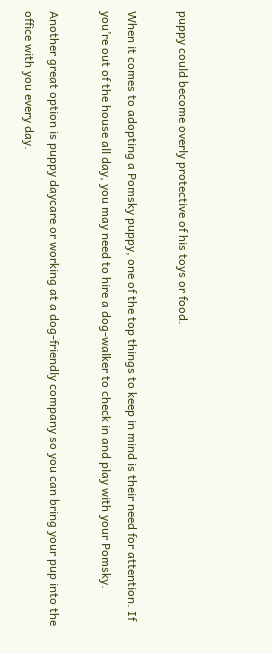puppy could become overly protective of his toys or food.

When it comes to adopting a Pomsky puppy, one of the top things to keep in mind is their need for attention. If you’re out of the house all day, you may need to hire a dog-walker to check in and play with your Pomsky.

Another great option is puppy daycare or working at a dog-friendly company so you can bring your pup into the office with you every day.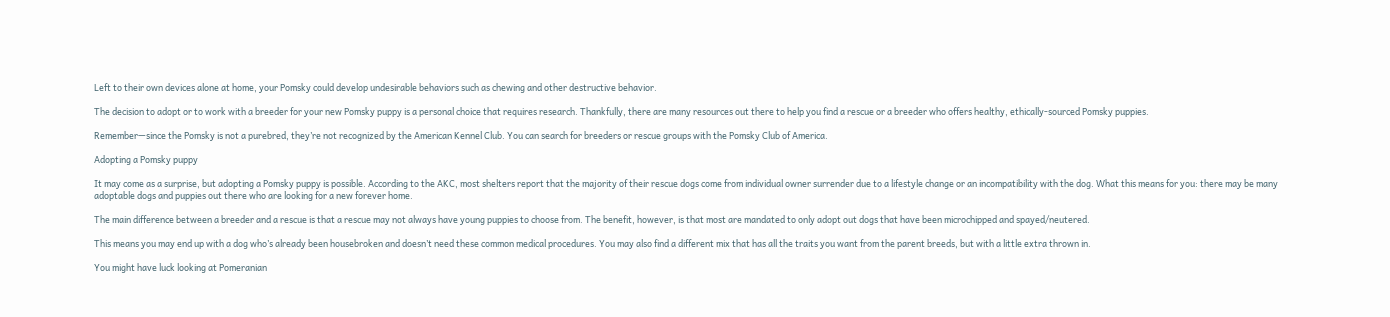Left to their own devices alone at home, your Pomsky could develop undesirable behaviors such as chewing and other destructive behavior.

The decision to adopt or to work with a breeder for your new Pomsky puppy is a personal choice that requires research. Thankfully, there are many resources out there to help you find a rescue or a breeder who offers healthy, ethically-sourced Pomsky puppies.

Remember—since the Pomsky is not a purebred, they’re not recognized by the American Kennel Club. You can search for breeders or rescue groups with the Pomsky Club of America.

Adopting a Pomsky puppy

It may come as a surprise, but adopting a Pomsky puppy is possible. According to the AKC, most shelters report that the majority of their rescue dogs come from individual owner surrender due to a lifestyle change or an incompatibility with the dog. What this means for you: there may be many adoptable dogs and puppies out there who are looking for a new forever home.

The main difference between a breeder and a rescue is that a rescue may not always have young puppies to choose from. The benefit, however, is that most are mandated to only adopt out dogs that have been microchipped and spayed/neutered.

This means you may end up with a dog who’s already been housebroken and doesn’t need these common medical procedures. You may also find a different mix that has all the traits you want from the parent breeds, but with a little extra thrown in.

You might have luck looking at Pomeranian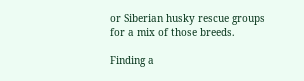or Siberian husky rescue groups for a mix of those breeds.

Finding a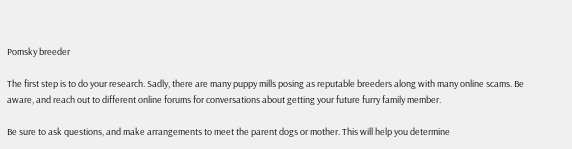Pomsky breeder

The first step is to do your research. Sadly, there are many puppy mills posing as reputable breeders along with many online scams. Be aware, and reach out to different online forums for conversations about getting your future furry family member.

Be sure to ask questions, and make arrangements to meet the parent dogs or mother. This will help you determine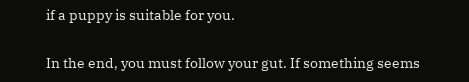if a puppy is suitable for you.

In the end, you must follow your gut. If something seems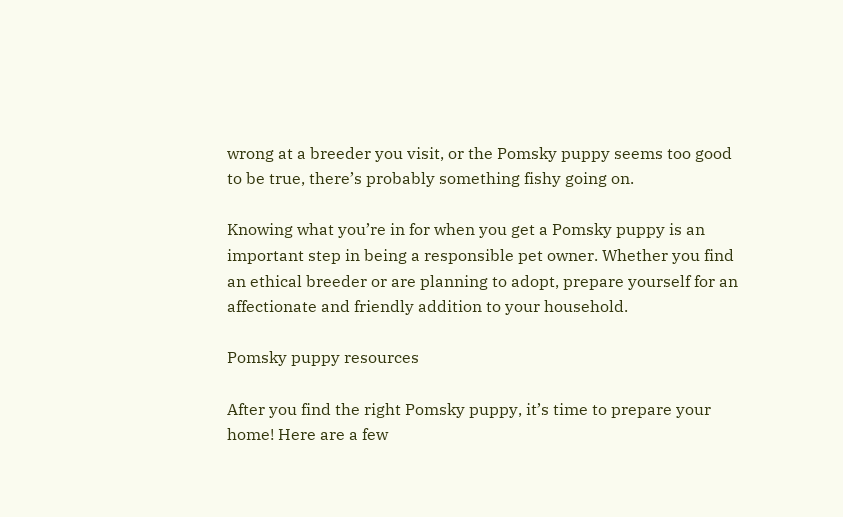wrong at a breeder you visit, or the Pomsky puppy seems too good to be true, there’s probably something fishy going on.

Knowing what you’re in for when you get a Pomsky puppy is an important step in being a responsible pet owner. Whether you find an ethical breeder or are planning to adopt, prepare yourself for an affectionate and friendly addition to your household.

Pomsky puppy resources

After you find the right Pomsky puppy, it’s time to prepare your home! Here are a few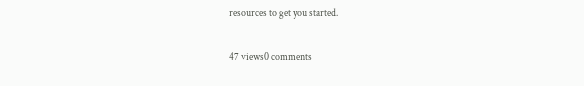resources to get you started.

47 views0 comments